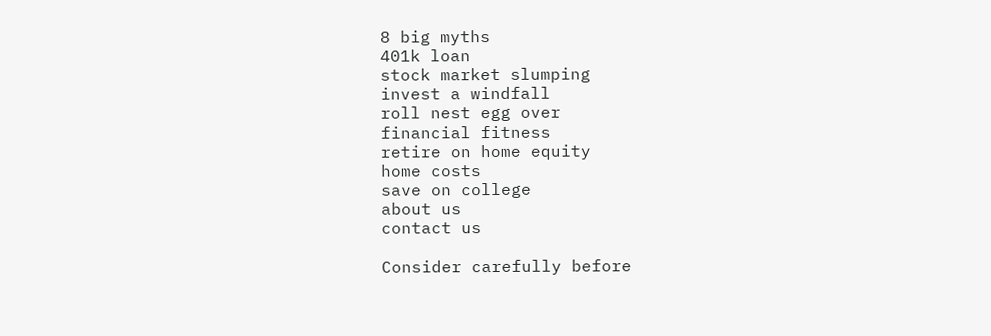8 big myths
401k loan
stock market slumping
invest a windfall
roll nest egg over
financial fitness
retire on home equity
home costs
save on college
about us
contact us

Consider carefully before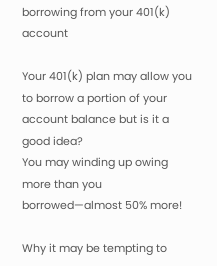borrowing from your 401(k) account

Your 401(k) plan may allow you to borrow a portion of your account balance but is it a good idea?
You may winding up owing more than you borrowed—almost 50% more!

Why it may be tempting to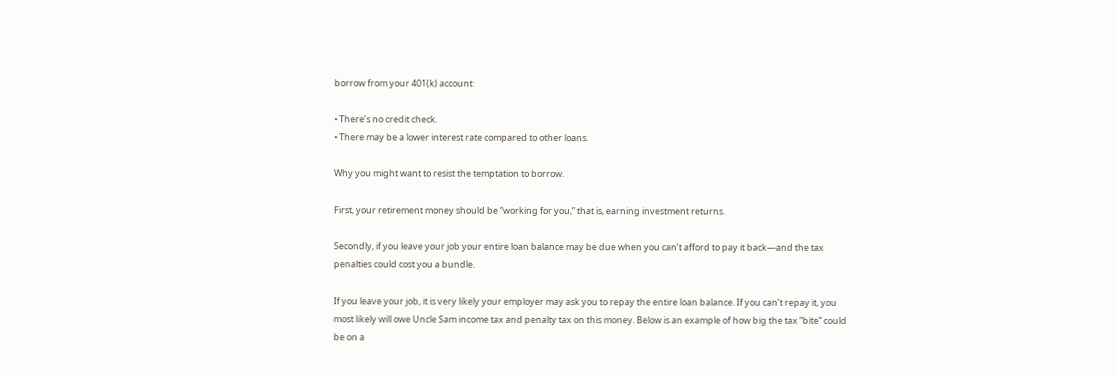borrow from your 401(k) account:

• There’s no credit check.
• There may be a lower interest rate compared to other loans.

Why you might want to resist the temptation to borrow.

First, your retirement money should be “working for you,” that is, earning investment returns.

Secondly, if you leave your job your entire loan balance may be due when you can’t afford to pay it back—and the tax penalties could cost you a bundle.

If you leave your job, it is very likely your employer may ask you to repay the entire loan balance. If you can’t repay it, you most likely will owe Uncle Sam income tax and penalty tax on this money. Below is an example of how big the tax “bite” could be on a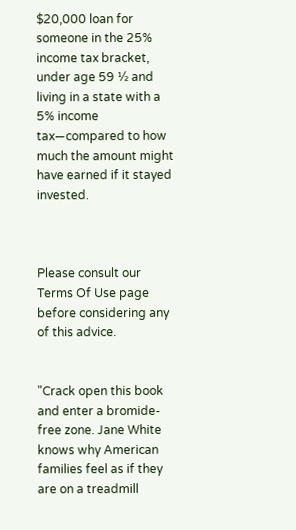$20,000 loan for someone in the 25% income tax bracket, under age 59 ½ and living in a state with a 5% income tax—compared to how much the amount might have earned if it stayed invested.



Please consult our Terms Of Use page before considering any of this advice.


"Crack open this book and enter a bromide-free zone. Jane White knows why American families feel as if they are on a treadmill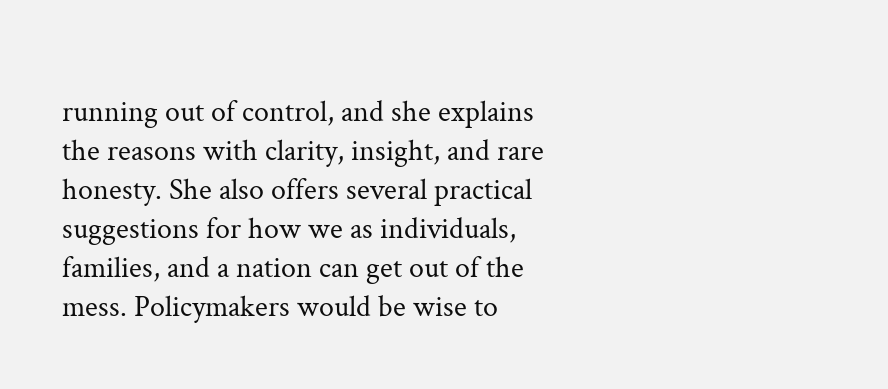running out of control, and she explains the reasons with clarity, insight, and rare honesty. She also offers several practical suggestions for how we as individuals, families, and a nation can get out of the mess. Policymakers would be wise to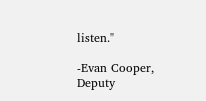listen."

-Evan Cooper, Deputy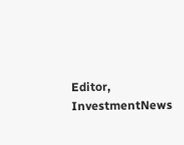Editor, InvestmentNews